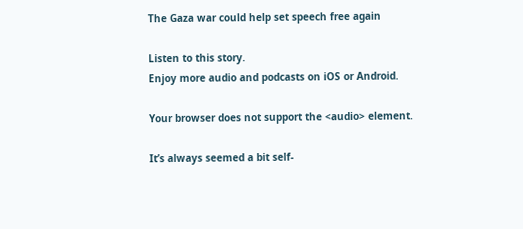The Gaza war could help set speech free again

Listen to this story.
Enjoy more audio and podcasts on iOS or Android.

Your browser does not support the <audio> element.

It’s always seemed a bit self-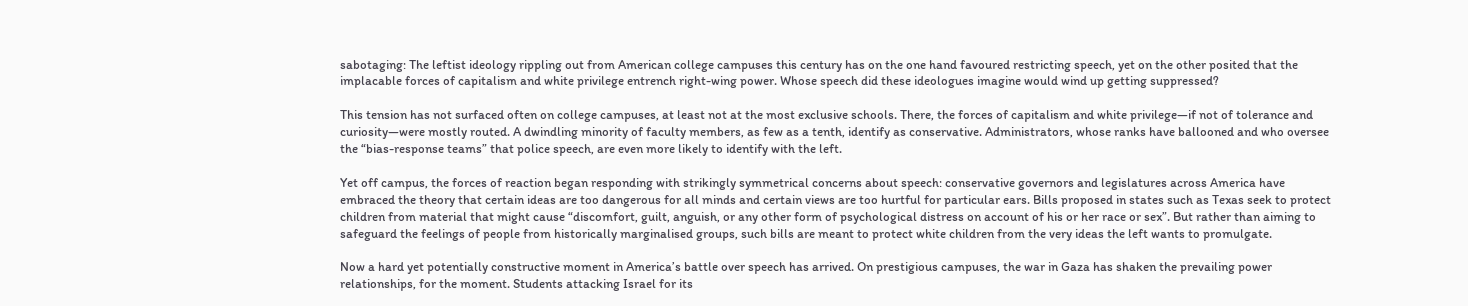sabotaging: The leftist ideology rippling out from American college campuses this century has on the one hand favoured restricting speech, yet on the other posited that the implacable forces of capitalism and white privilege entrench right-wing power. Whose speech did these ideologues imagine would wind up getting suppressed?

This tension has not surfaced often on college campuses, at least not at the most exclusive schools. There, the forces of capitalism and white privilege—if not of tolerance and curiosity—were mostly routed. A dwindling minority of faculty members, as few as a tenth, identify as conservative. Administrators, whose ranks have ballooned and who oversee the “bias-response teams” that police speech, are even more likely to identify with the left.

Yet off campus, the forces of reaction began responding with strikingly symmetrical concerns about speech: conservative governors and legislatures across America have embraced the theory that certain ideas are too dangerous for all minds and certain views are too hurtful for particular ears. Bills proposed in states such as Texas seek to protect children from material that might cause “discomfort, guilt, anguish, or any other form of psychological distress on account of his or her race or sex”. But rather than aiming to safeguard the feelings of people from historically marginalised groups, such bills are meant to protect white children from the very ideas the left wants to promulgate.

Now a hard yet potentially constructive moment in America’s battle over speech has arrived. On prestigious campuses, the war in Gaza has shaken the prevailing power relationships, for the moment. Students attacking Israel for its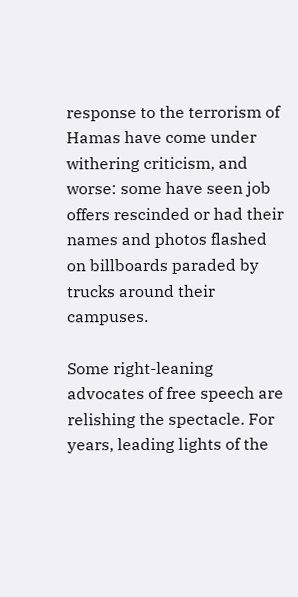response to the terrorism of Hamas have come under withering criticism, and worse: some have seen job offers rescinded or had their names and photos flashed on billboards paraded by trucks around their campuses.

Some right-leaning advocates of free speech are relishing the spectacle. For years, leading lights of the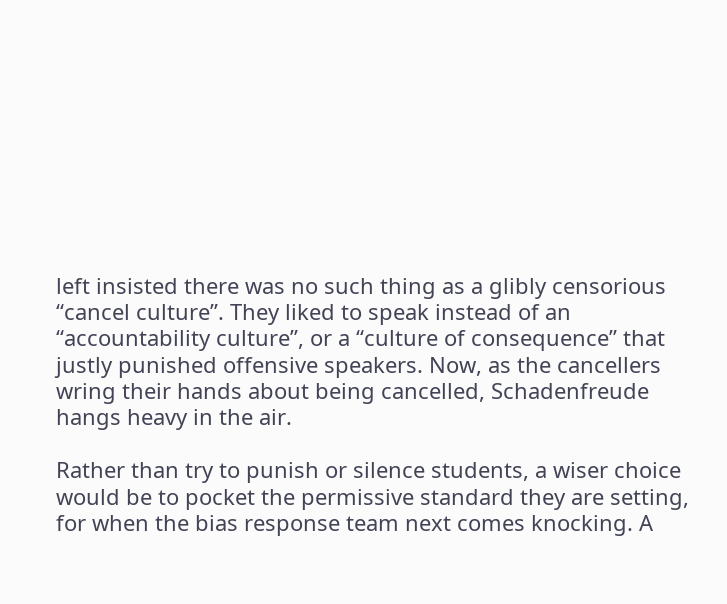left insisted there was no such thing as a glibly censorious “cancel culture”. They liked to speak instead of an “accountability culture”, or a “culture of consequence” that justly punished offensive speakers. Now, as the cancellers wring their hands about being cancelled, Schadenfreude hangs heavy in the air.

Rather than try to punish or silence students, a wiser choice would be to pocket the permissive standard they are setting, for when the bias response team next comes knocking. A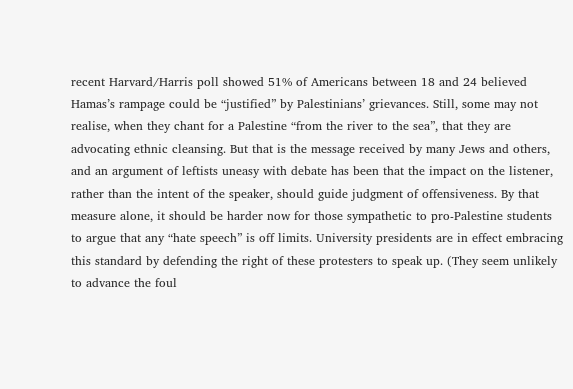recent Harvard/Harris poll showed 51% of Americans between 18 and 24 believed Hamas’s rampage could be “justified” by Palestinians’ grievances. Still, some may not realise, when they chant for a Palestine “from the river to the sea”, that they are advocating ethnic cleansing. But that is the message received by many Jews and others, and an argument of leftists uneasy with debate has been that the impact on the listener, rather than the intent of the speaker, should guide judgment of offensiveness. By that measure alone, it should be harder now for those sympathetic to pro-Palestine students to argue that any “hate speech” is off limits. University presidents are in effect embracing this standard by defending the right of these protesters to speak up. (They seem unlikely to advance the foul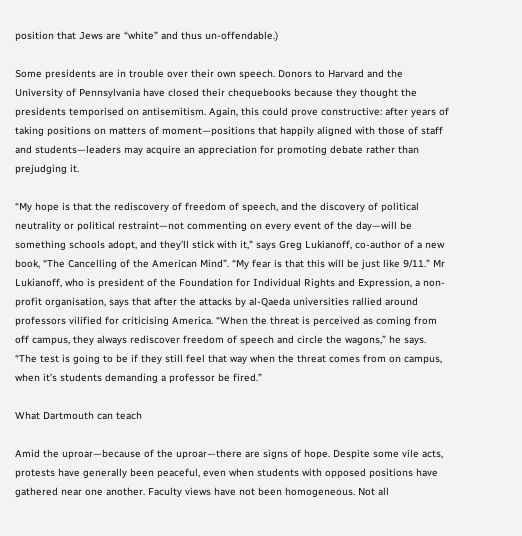position that Jews are “white” and thus un-offendable.)

Some presidents are in trouble over their own speech. Donors to Harvard and the University of Pennsylvania have closed their chequebooks because they thought the presidents temporised on antisemitism. Again, this could prove constructive: after years of taking positions on matters of moment—positions that happily aligned with those of staff and students—leaders may acquire an appreciation for promoting debate rather than prejudging it.

“My hope is that the rediscovery of freedom of speech, and the discovery of political neutrality or political restraint—not commenting on every event of the day—will be something schools adopt, and they’ll stick with it,” says Greg Lukianoff, co-author of a new book, “The Cancelling of the American Mind”. “My fear is that this will be just like 9/11.” Mr Lukianoff, who is president of the Foundation for Individual Rights and Expression, a non-profit organisation, says that after the attacks by al-Qaeda universities rallied around professors vilified for criticising America. “When the threat is perceived as coming from off campus, they always rediscover freedom of speech and circle the wagons,” he says. “The test is going to be if they still feel that way when the threat comes from on campus, when it’s students demanding a professor be fired.”

What Dartmouth can teach

Amid the uproar—because of the uproar—there are signs of hope. Despite some vile acts, protests have generally been peaceful, even when students with opposed positions have gathered near one another. Faculty views have not been homogeneous. Not all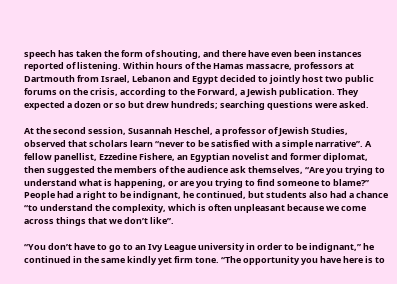speech has taken the form of shouting, and there have even been instances reported of listening. Within hours of the Hamas massacre, professors at Dartmouth from Israel, Lebanon and Egypt decided to jointly host two public forums on the crisis, according to the Forward, a Jewish publication. They expected a dozen or so but drew hundreds; searching questions were asked.

At the second session, Susannah Heschel, a professor of Jewish Studies, observed that scholars learn “never to be satisfied with a simple narrative”. A fellow panellist, Ezzedine Fishere, an Egyptian novelist and former diplomat, then suggested the members of the audience ask themselves, “Are you trying to understand what is happening, or are you trying to find someone to blame?” People had a right to be indignant, he continued, but students also had a chance “to understand the complexity, which is often unpleasant because we come across things that we don’t like”.

“You don’t have to go to an Ivy League university in order to be indignant,” he continued in the same kindly yet firm tone. “The opportunity you have here is to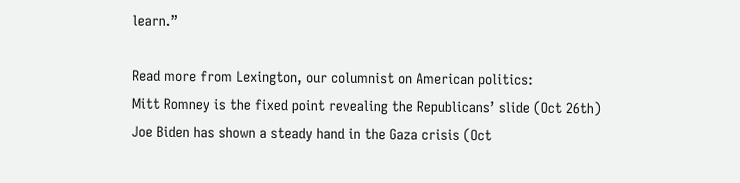learn.”

Read more from Lexington, our columnist on American politics:
Mitt Romney is the fixed point revealing the Republicans’ slide (Oct 26th)
Joe Biden has shown a steady hand in the Gaza crisis (Oct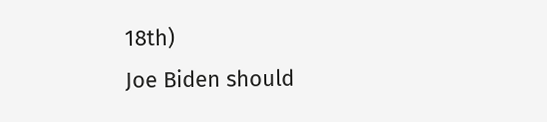18th)
Joe Biden should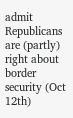admit Republicans are (partly) right about border security (Oct 12th)